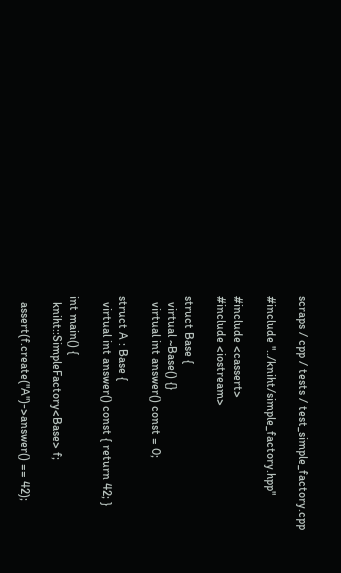scraps / cpp / tests / test_simple_factory.cpp

#include "../kniht/simple_factory.hpp"

#include <cassert>
#include <iostream>

struct Base {
  virtual ~Base() {}
  virtual int answer() const = 0;

struct A : Base {
  virtual int answer() const { return 42; }

int main() {
  kniht::SimpleFactory<Base> f;

  assert(f.create("A")->answer() == 42);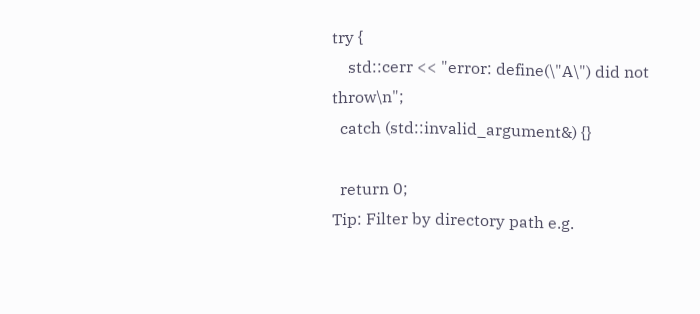try {
    std::cerr << "error: define(\"A\") did not throw\n";
  catch (std::invalid_argument&) {}

  return 0;
Tip: Filter by directory path e.g.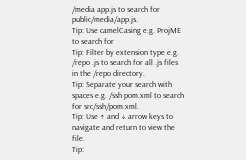/media app.js to search for public/media/app.js.
Tip: Use camelCasing e.g. ProjME to search for
Tip: Filter by extension type e.g. /repo .js to search for all .js files in the /repo directory.
Tip: Separate your search with spaces e.g. /ssh pom.xml to search for src/ssh/pom.xml.
Tip: Use ↑ and ↓ arrow keys to navigate and return to view the file.
Tip: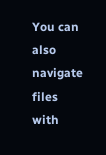You can also navigate files with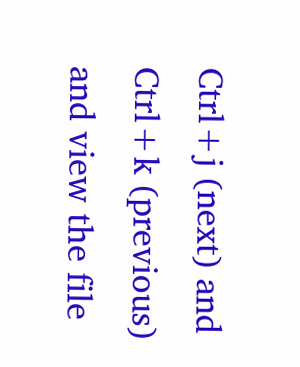Ctrl+j (next) and Ctrl+k (previous) and view the file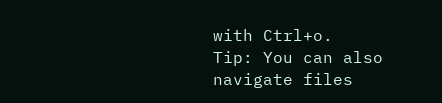with Ctrl+o.
Tip: You can also navigate files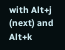with Alt+j (next) and Alt+k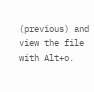(previous) and view the file with Alt+o.